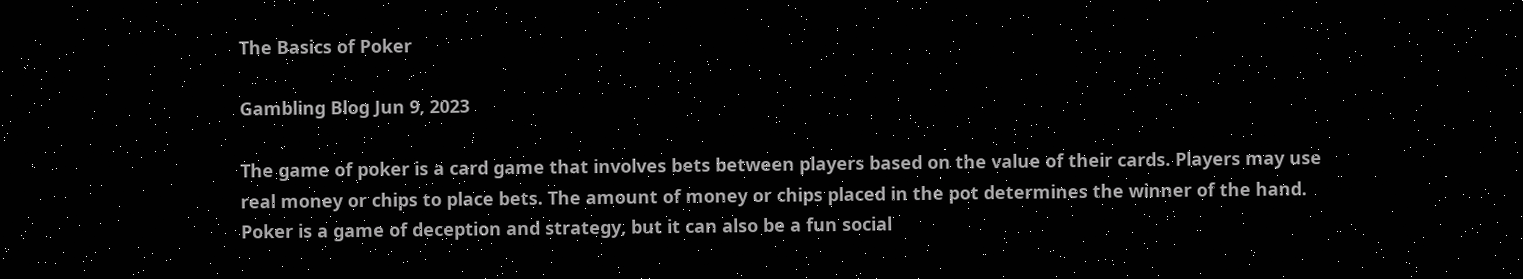The Basics of Poker

Gambling Blog Jun 9, 2023

The game of poker is a card game that involves bets between players based on the value of their cards. Players may use real money or chips to place bets. The amount of money or chips placed in the pot determines the winner of the hand. Poker is a game of deception and strategy, but it can also be a fun social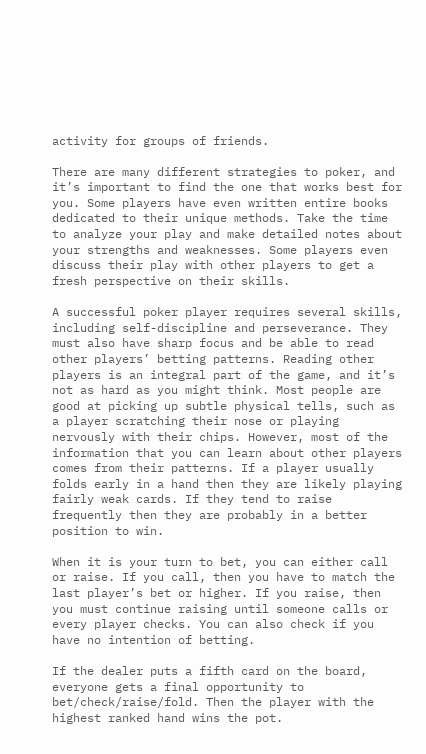activity for groups of friends.

There are many different strategies to poker, and it’s important to find the one that works best for you. Some players have even written entire books dedicated to their unique methods. Take the time to analyze your play and make detailed notes about your strengths and weaknesses. Some players even discuss their play with other players to get a fresh perspective on their skills.

A successful poker player requires several skills, including self-discipline and perseverance. They must also have sharp focus and be able to read other players’ betting patterns. Reading other players is an integral part of the game, and it’s not as hard as you might think. Most people are good at picking up subtle physical tells, such as a player scratching their nose or playing nervously with their chips. However, most of the information that you can learn about other players comes from their patterns. If a player usually folds early in a hand then they are likely playing fairly weak cards. If they tend to raise frequently then they are probably in a better position to win.

When it is your turn to bet, you can either call or raise. If you call, then you have to match the last player’s bet or higher. If you raise, then you must continue raising until someone calls or every player checks. You can also check if you have no intention of betting.

If the dealer puts a fifth card on the board, everyone gets a final opportunity to bet/check/raise/fold. Then the player with the highest ranked hand wins the pot.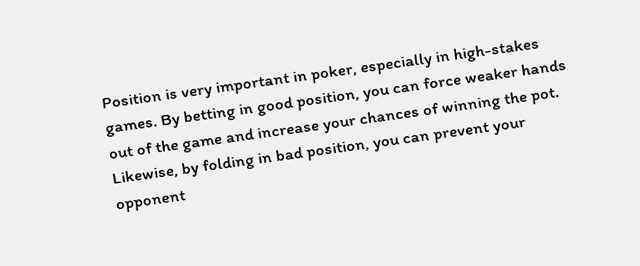Position is very important in poker, especially in high-stakes games. By betting in good position, you can force weaker hands out of the game and increase your chances of winning the pot. Likewise, by folding in bad position, you can prevent your opponent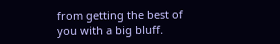from getting the best of you with a big bluff.